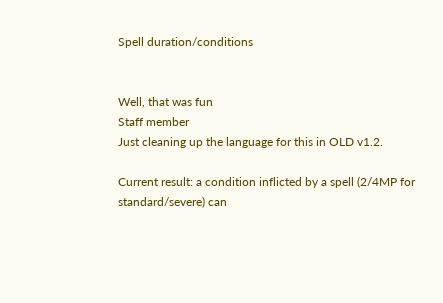Spell duration/conditions


Well, that was fun
Staff member
Just cleaning up the language for this in OLD v1.2.

Current result: a condition inflicted by a spell (2/4MP for standard/severe) can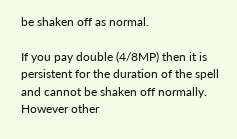be shaken off as normal.

If you pay double (4/8MP) then it is persistent for the duration of the spell and cannot be shaken off normally. However other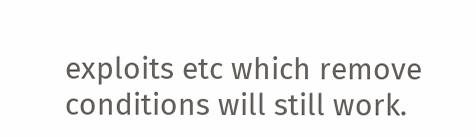exploits etc which remove conditions will still work.